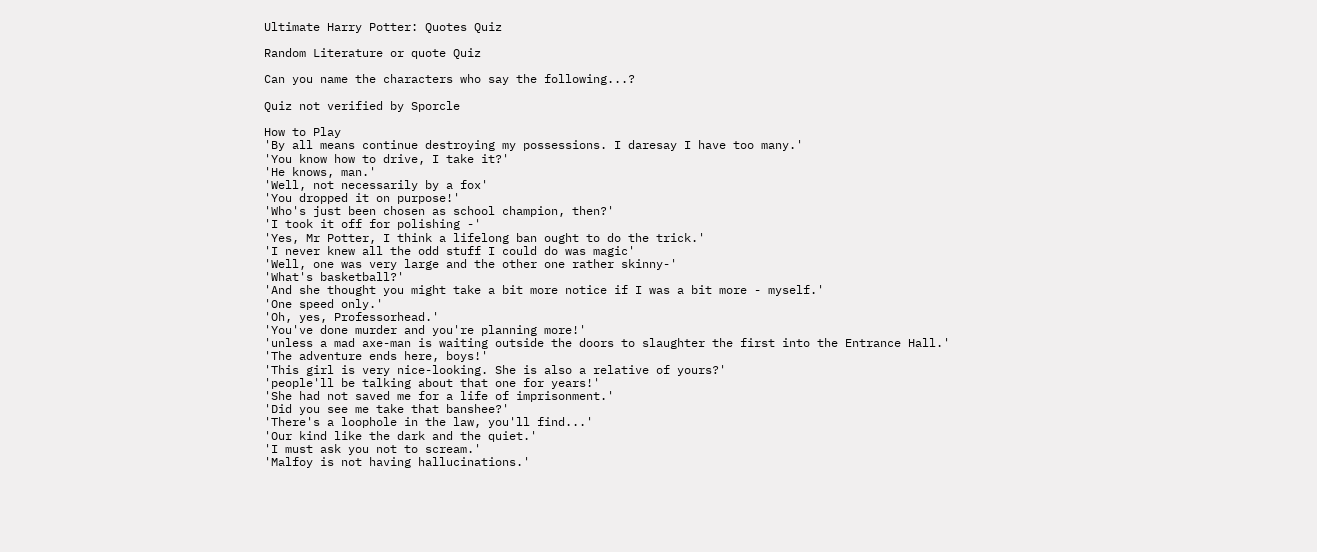Ultimate Harry Potter: Quotes Quiz

Random Literature or quote Quiz

Can you name the characters who say the following...?

Quiz not verified by Sporcle

How to Play
'By all means continue destroying my possessions. I daresay I have too many.'
'You know how to drive, I take it?'
'He knows, man.'
'Well, not necessarily by a fox'
'You dropped it on purpose!'
'Who's just been chosen as school champion, then?'
'I took it off for polishing -'
'Yes, Mr Potter, I think a lifelong ban ought to do the trick.'
'I never knew all the odd stuff I could do was magic'
'Well, one was very large and the other one rather skinny-'
'What's basketball?'
'And she thought you might take a bit more notice if I was a bit more - myself.'
'One speed only.'
'Oh, yes, Professorhead.'
'You've done murder and you're planning more!'
'unless a mad axe-man is waiting outside the doors to slaughter the first into the Entrance Hall.'
'The adventure ends here, boys!'
'This girl is very nice-looking. She is also a relative of yours?'
'people'll be talking about that one for years!'
'She had not saved me for a life of imprisonment.'
'Did you see me take that banshee?'
'There's a loophole in the law, you'll find...'
'Our kind like the dark and the quiet.'
'I must ask you not to scream.'
'Malfoy is not having hallucinations.'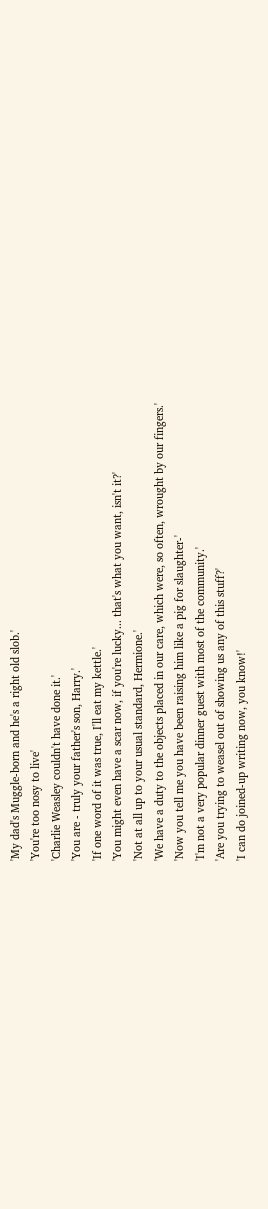'My dad's Muggle-born and he's a right old slob.'
'You're too nosy to live'
'Charlie Weasley couldn't have done it.'
'You are - truly your father's son, Harry.'
'If one word of it was true, I'll eat my kettle.'
'You might even have a scar now, if you're lucky... that's what you want, isn't it?'
'Not at all up to your usual standard, Hermione.'
'We have a duty to the objects placed in our care, which were, so often, wrought by our fingers.'
'Now you tell me you have been raising him like a pig for slaughter-'
'I'm not a very popular dinner guest with most of the community.'
'Are you trying to weasel out of showing us any of this stuff?'
'I can do joined-up writing now, you know!'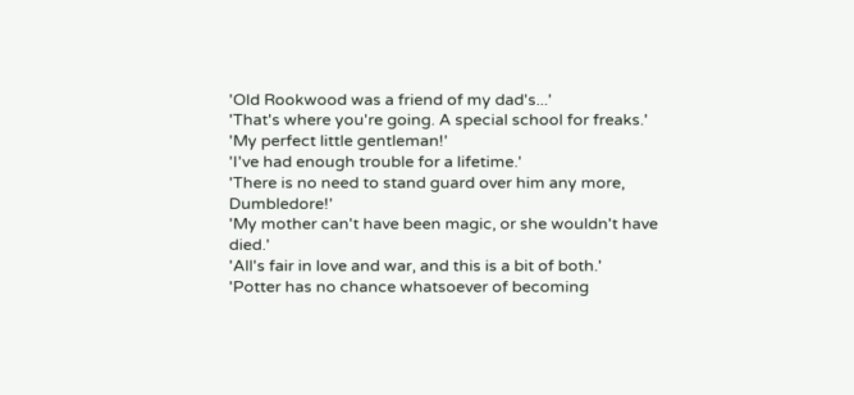'Old Rookwood was a friend of my dad's...'
'That's where you're going. A special school for freaks.'
'My perfect little gentleman!'
'I've had enough trouble for a lifetime.'
'There is no need to stand guard over him any more, Dumbledore!'
'My mother can't have been magic, or she wouldn't have died.'
'All's fair in love and war, and this is a bit of both.'
'Potter has no chance whatsoever of becoming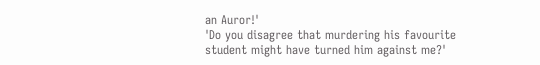an Auror!'
'Do you disagree that murdering his favourite student might have turned him against me?'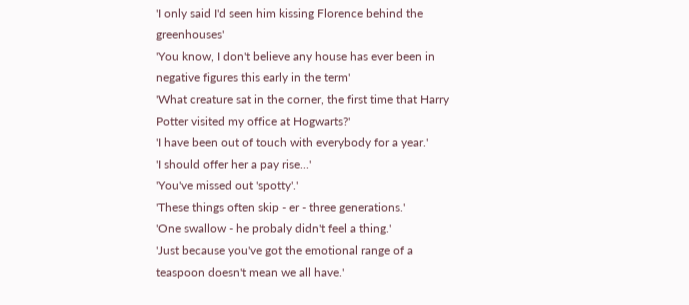'I only said I'd seen him kissing Florence behind the greenhouses'
'You know, I don't believe any house has ever been in negative figures this early in the term'
'What creature sat in the corner, the first time that Harry Potter visited my office at Hogwarts?'
'I have been out of touch with everybody for a year.'
'I should offer her a pay rise...'
'You've missed out 'spotty'.'
'These things often skip - er - three generations.'
'One swallow - he probaly didn't feel a thing.'
'Just because you've got the emotional range of a teaspoon doesn't mean we all have.'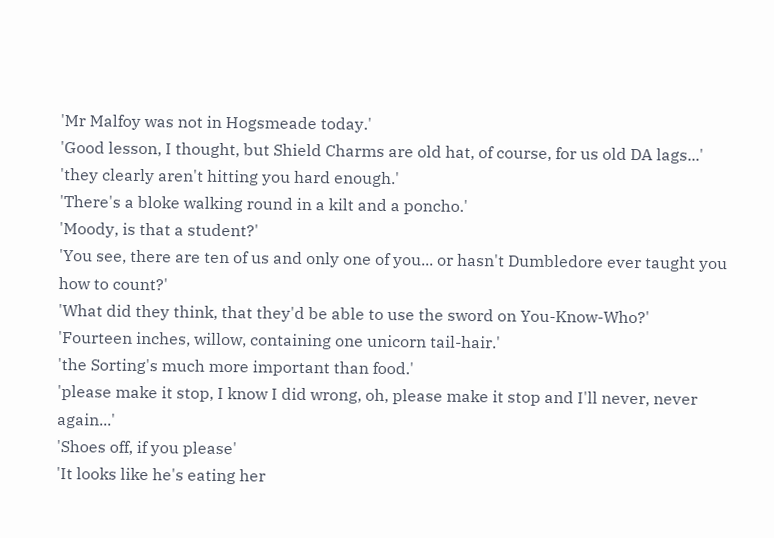'Mr Malfoy was not in Hogsmeade today.'
'Good lesson, I thought, but Shield Charms are old hat, of course, for us old DA lags...'
'they clearly aren't hitting you hard enough.'
'There's a bloke walking round in a kilt and a poncho.'
'Moody, is that a student?'
'You see, there are ten of us and only one of you... or hasn't Dumbledore ever taught you how to count?'
'What did they think, that they'd be able to use the sword on You-Know-Who?'
'Fourteen inches, willow, containing one unicorn tail-hair.'
'the Sorting's much more important than food.'
'please make it stop, I know I did wrong, oh, please make it stop and I'll never, never again...'
'Shoes off, if you please'
'It looks like he's eating her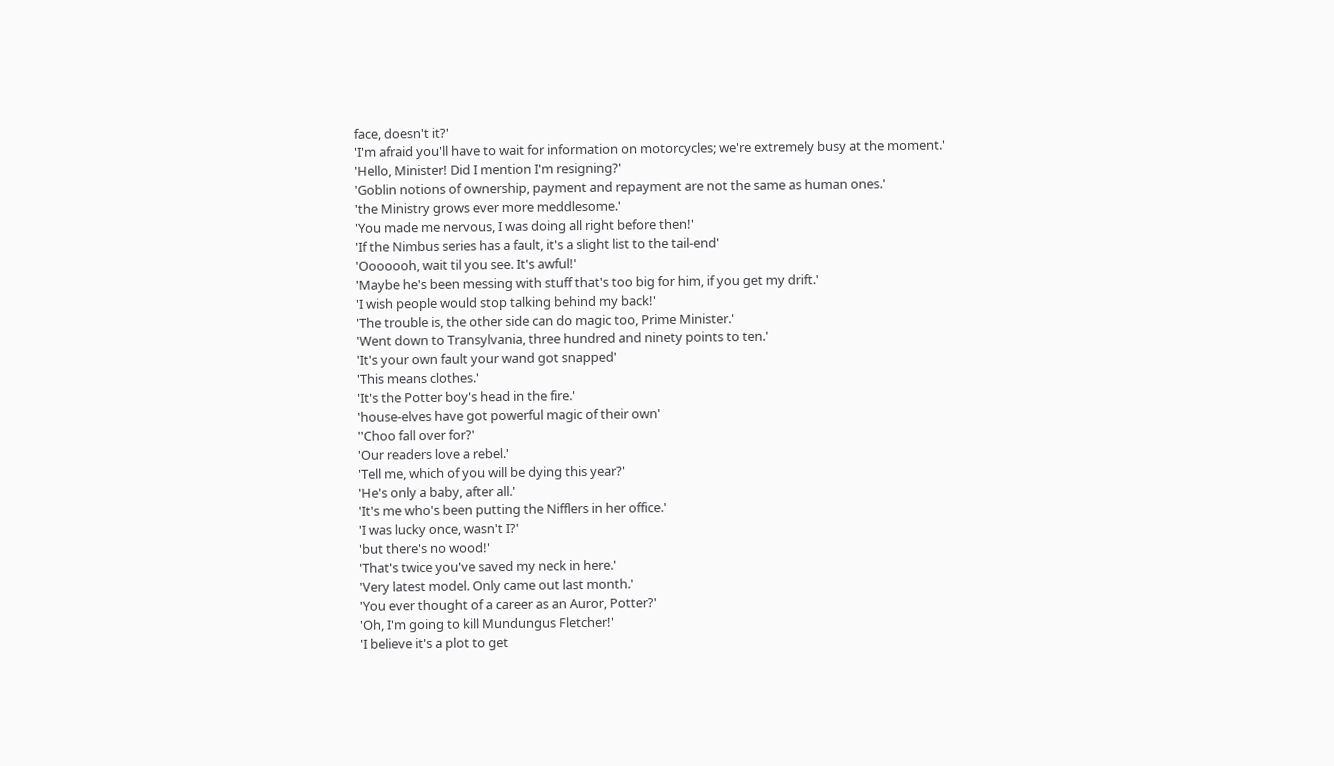face, doesn't it?'
'I'm afraid you'll have to wait for information on motorcycles; we're extremely busy at the moment.'
'Hello, Minister! Did I mention I'm resigning?'
'Goblin notions of ownership, payment and repayment are not the same as human ones.'
'the Ministry grows ever more meddlesome.'
'You made me nervous, I was doing all right before then!'
'If the Nimbus series has a fault, it's a slight list to the tail-end'
'Ooooooh, wait til you see. It's awful!'
'Maybe he's been messing with stuff that's too big for him, if you get my drift.'
'I wish people would stop talking behind my back!'
'The trouble is, the other side can do magic too, Prime Minister.'
'Went down to Transylvania, three hundred and ninety points to ten.'
'It's your own fault your wand got snapped'
'This means clothes.'
'It's the Potter boy's head in the fire.'
'house-elves have got powerful magic of their own'
''Choo fall over for?'
'Our readers love a rebel.'
'Tell me, which of you will be dying this year?'
'He's only a baby, after all.'
'It's me who's been putting the Nifflers in her office.'
'I was lucky once, wasn't I?'
'but there's no wood!'
'That's twice you've saved my neck in here.'
'Very latest model. Only came out last month.'
'You ever thought of a career as an Auror, Potter?'
'Oh, I'm going to kill Mundungus Fletcher!'
'I believe it's a plot to get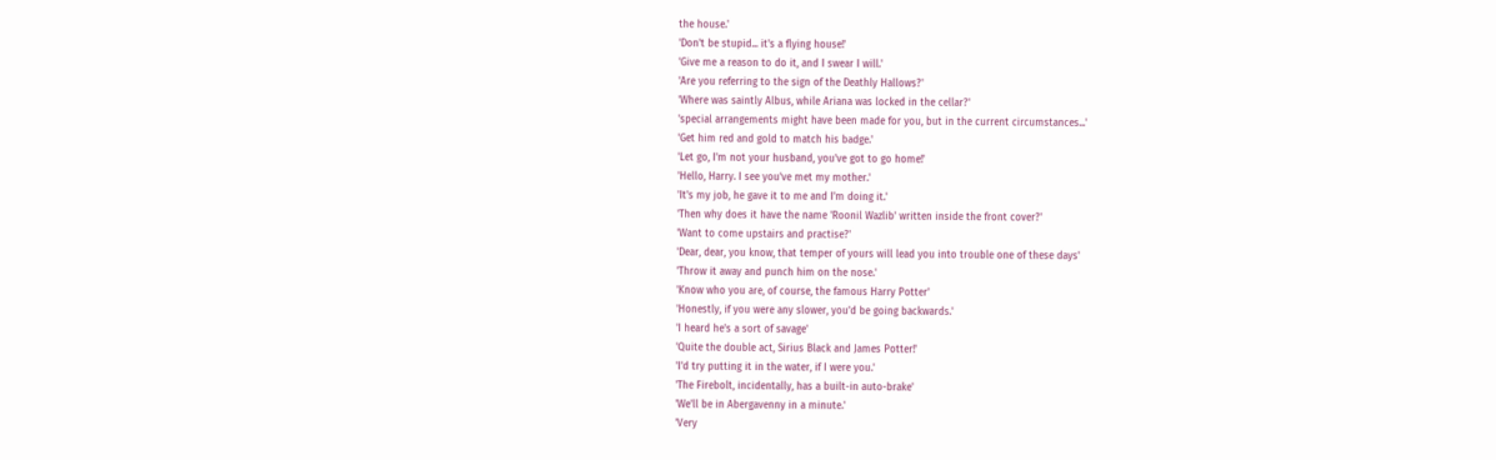the house.'
'Don't be stupid... it's a flying house!'
'Give me a reason to do it, and I swear I will.'
'Are you referring to the sign of the Deathly Hallows?'
'Where was saintly Albus, while Ariana was locked in the cellar?'
'special arrangements might have been made for you, but in the current circumstances...'
'Get him red and gold to match his badge.'
'Let go, I'm not your husband, you've got to go home!'
'Hello, Harry. I see you've met my mother.'
'It's my job, he gave it to me and I'm doing it.'
'Then why does it have the name 'Roonil Wazlib' written inside the front cover?'
'Want to come upstairs and practise?'
'Dear, dear, you know, that temper of yours will lead you into trouble one of these days'
'Throw it away and punch him on the nose.'
'Know who you are, of course, the famous Harry Potter'
'Honestly, if you were any slower, you'd be going backwards.'
'I heard he's a sort of savage'
'Quite the double act, Sirius Black and James Potter!'
'I'd try putting it in the water, if I were you.'
'The Firebolt, incidentally, has a built-in auto-brake'
'We'll be in Abergavenny in a minute.'
'Very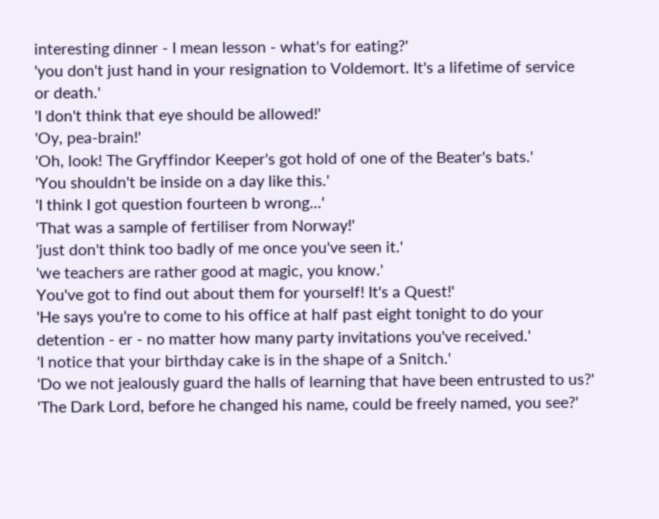interesting dinner - I mean lesson - what's for eating?'
'you don't just hand in your resignation to Voldemort. It's a lifetime of service or death.'
'I don't think that eye should be allowed!'
'Oy, pea-brain!'
'Oh, look! The Gryffindor Keeper's got hold of one of the Beater's bats.'
'You shouldn't be inside on a day like this.'
'I think I got question fourteen b wrong...'
'That was a sample of fertiliser from Norway!'
'just don't think too badly of me once you've seen it.'
'we teachers are rather good at magic, you know.'
You've got to find out about them for yourself! It's a Quest!'
'He says you're to come to his office at half past eight tonight to do your detention - er - no matter how many party invitations you've received.'
'I notice that your birthday cake is in the shape of a Snitch.'
'Do we not jealously guard the halls of learning that have been entrusted to us?'
'The Dark Lord, before he changed his name, could be freely named, you see?'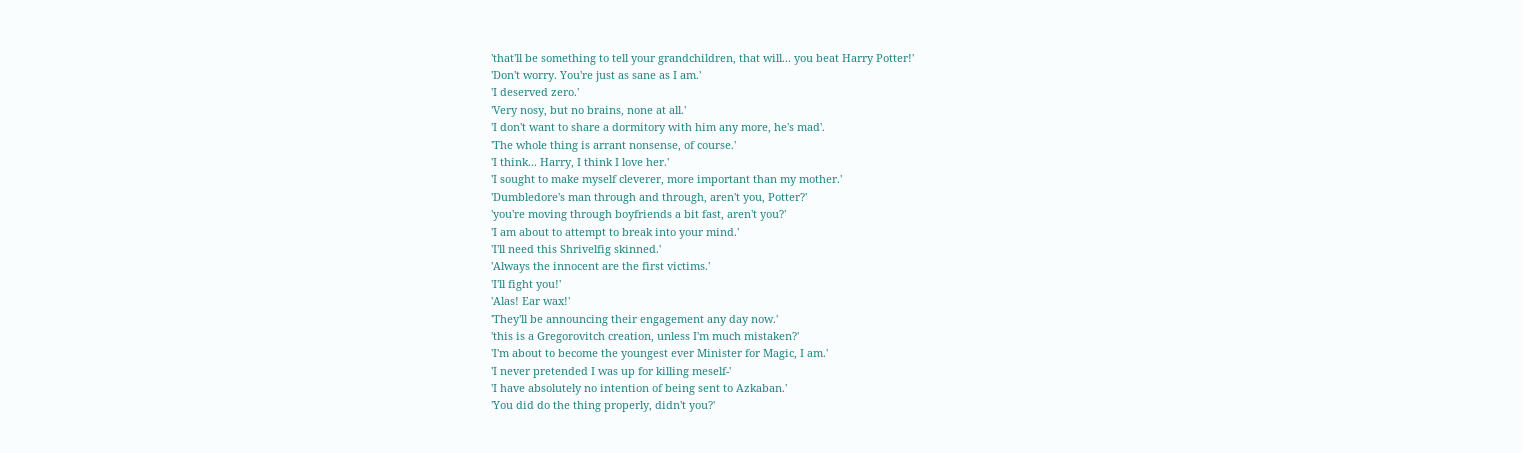'that'll be something to tell your grandchildren, that will... you beat Harry Potter!'
'Don't worry. You're just as sane as I am.'
'I deserved zero.'
'Very nosy, but no brains, none at all.'
'I don't want to share a dormitory with him any more, he's mad'.
'The whole thing is arrant nonsense, of course.'
'I think... Harry, I think I love her.'
'I sought to make myself cleverer, more important than my mother.'
'Dumbledore's man through and through, aren't you, Potter?'
'you're moving through boyfriends a bit fast, aren't you?'
'I am about to attempt to break into your mind.'
'I'll need this Shrivelfig skinned.'
'Always the innocent are the first victims.'
'I'll fight you!'
'Alas! Ear wax!'
'They'll be announcing their engagement any day now.'
'this is a Gregorovitch creation, unless I'm much mistaken?'
'I'm about to become the youngest ever Minister for Magic, I am.'
'I never pretended I was up for killing meself-'
'I have absolutely no intention of being sent to Azkaban.'
'You did do the thing properly, didn't you?'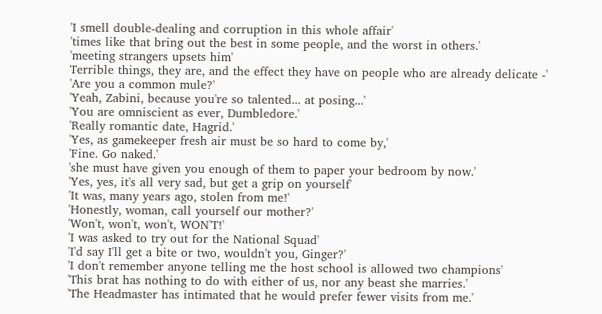'I smell double-dealing and corruption in this whole affair'
'times like that bring out the best in some people, and the worst in others.'
'meeting strangers upsets him'
Terrible things, they are, and the effect they have on people who are already delicate -'
'Are you a common mule?'
'Yeah, Zabini, because you're so talented... at posing...'
'You are omniscient as ever, Dumbledore.'
'Really romantic date, Hagrid.'
'Yes, as gamekeeper fresh air must be so hard to come by,'
'Fine. Go naked.'
'she must have given you enough of them to paper your bedroom by now.'
'Yes, yes, it's all very sad, but get a grip on yourself'
'It was, many years ago, stolen from me!'
'Honestly, woman, call yourself our mother?'
'Won't, won't, won't, WON'T!'
'I was asked to try out for the National Squad'
'I'd say I'll get a bite or two, wouldn't you, Ginger?'
'I don't remember anyone telling me the host school is allowed two champions'
'This brat has nothing to do with either of us, nor any beast she marries.'
'The Headmaster has intimated that he would prefer fewer visits from me.'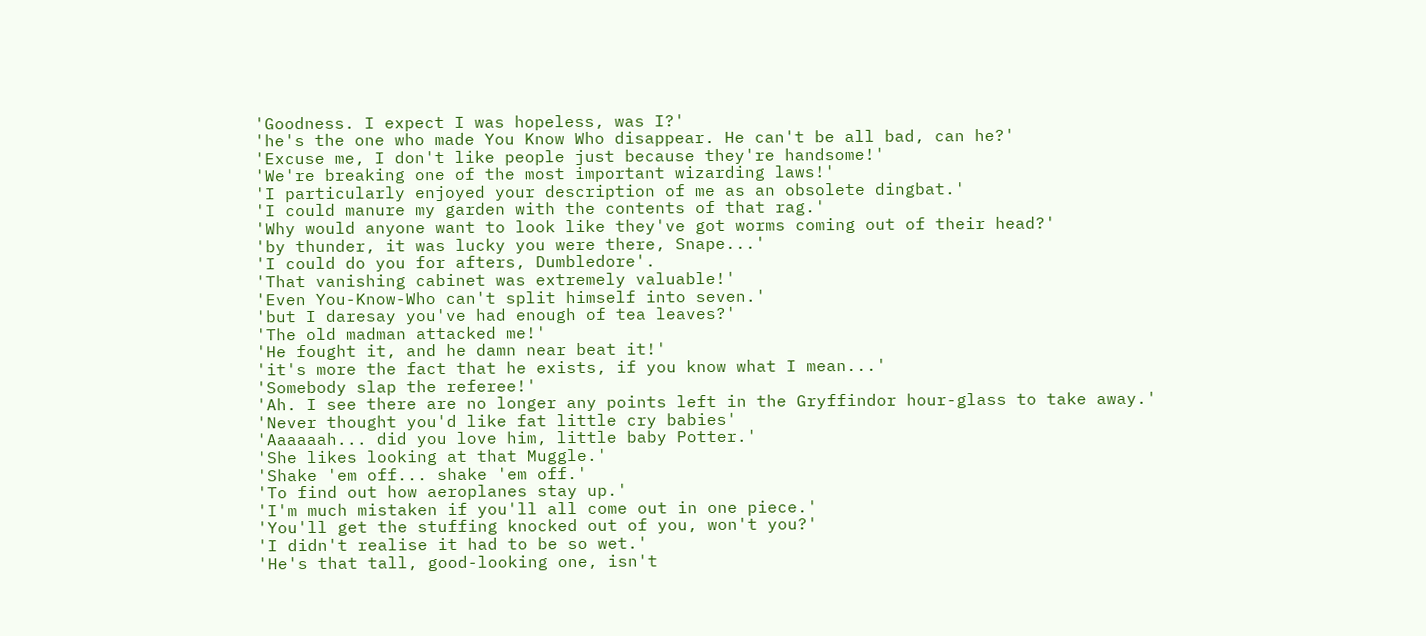'Goodness. I expect I was hopeless, was I?'
'he's the one who made You Know Who disappear. He can't be all bad, can he?'
'Excuse me, I don't like people just because they're handsome!'
'We're breaking one of the most important wizarding laws!'
'I particularly enjoyed your description of me as an obsolete dingbat.'
'I could manure my garden with the contents of that rag.'
'Why would anyone want to look like they've got worms coming out of their head?'
'by thunder, it was lucky you were there, Snape...'
'I could do you for afters, Dumbledore'.
'That vanishing cabinet was extremely valuable!'
'Even You-Know-Who can't split himself into seven.'
'but I daresay you've had enough of tea leaves?'
'The old madman attacked me!'
'He fought it, and he damn near beat it!'
'it's more the fact that he exists, if you know what I mean...'
'Somebody slap the referee!'
'Ah. I see there are no longer any points left in the Gryffindor hour-glass to take away.'
'Never thought you'd like fat little cry babies'
'Aaaaaah... did you love him, little baby Potter.'
'She likes looking at that Muggle.'
'Shake 'em off... shake 'em off.'
'To find out how aeroplanes stay up.'
'I'm much mistaken if you'll all come out in one piece.'
'You'll get the stuffing knocked out of you, won't you?'
'I didn't realise it had to be so wet.'
'He's that tall, good-looking one, isn't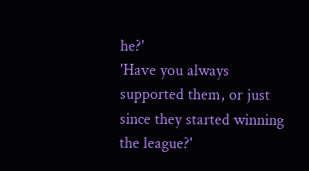he?'
'Have you always supported them, or just since they started winning the league?'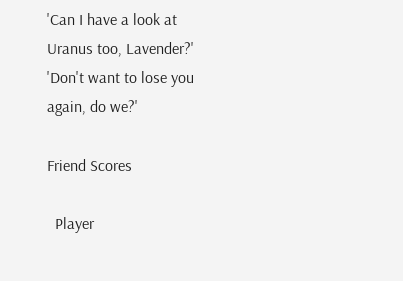'Can I have a look at Uranus too, Lavender?'
'Don't want to lose you again, do we?'

Friend Scores

  Player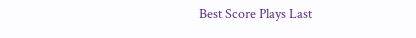Best Score Plays Last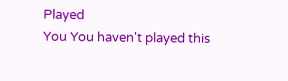Played
You You haven't played this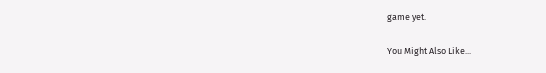game yet.

You Might Also Like...